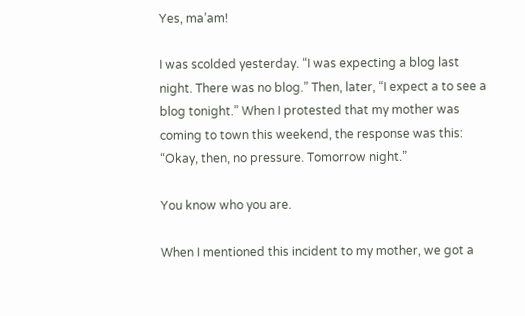Yes, ma’am!

I was scolded yesterday. “I was expecting a blog last night. There was no blog.” Then, later, “I expect a to see a blog tonight.” When I protested that my mother was coming to town this weekend, the response was this: “Okay, then, no pressure. Tomorrow night.”

You know who you are.

When I mentioned this incident to my mother, we got a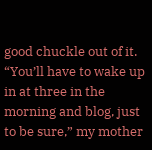good chuckle out of it. “You’ll have to wake up in at three in the morning and blog, just to be sure,” my mother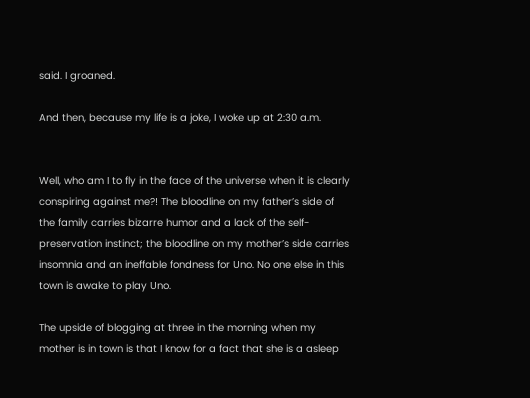said. I groaned.

And then, because my life is a joke, I woke up at 2:30 a.m.


Well, who am I to fly in the face of the universe when it is clearly conspiring against me?! The bloodline on my father’s side of the family carries bizarre humor and a lack of the self-preservation instinct; the bloodline on my mother’s side carries insomnia and an ineffable fondness for Uno. No one else in this town is awake to play Uno.

The upside of blogging at three in the morning when my mother is in town is that I know for a fact that she is a asleep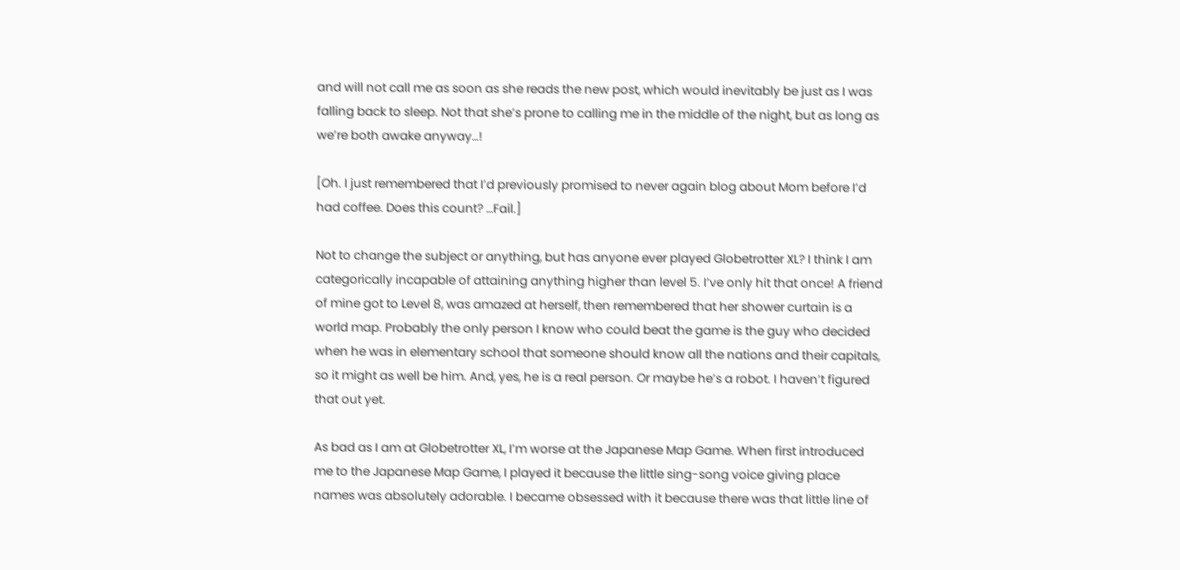and will not call me as soon as she reads the new post, which would inevitably be just as I was falling back to sleep. Not that she’s prone to calling me in the middle of the night, but as long as we’re both awake anyway…!

[Oh. I just remembered that I’d previously promised to never again blog about Mom before I’d had coffee. Does this count? …Fail.]

Not to change the subject or anything, but has anyone ever played Globetrotter XL? I think I am categorically incapable of attaining anything higher than level 5. I’ve only hit that once! A friend of mine got to Level 8, was amazed at herself, then remembered that her shower curtain is a world map. Probably the only person I know who could beat the game is the guy who decided when he was in elementary school that someone should know all the nations and their capitals, so it might as well be him. And, yes, he is a real person. Or maybe he’s a robot. I haven’t figured that out yet.

As bad as I am at Globetrotter XL, I’m worse at the Japanese Map Game. When first introduced me to the Japanese Map Game, I played it because the little sing-song voice giving place names was absolutely adorable. I became obsessed with it because there was that little line of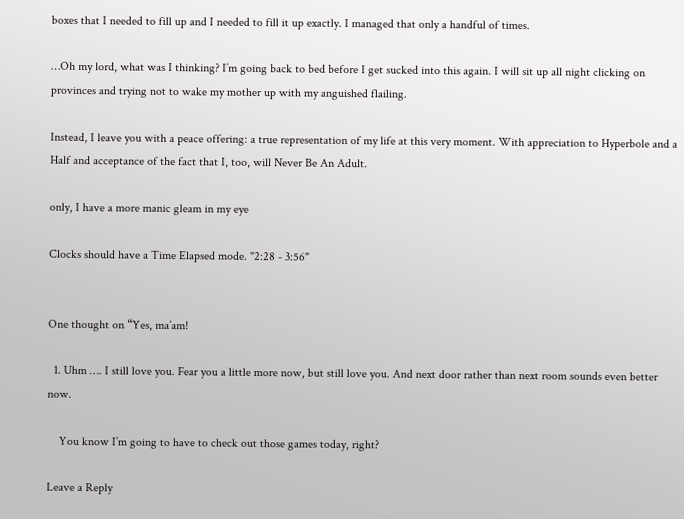boxes that I needed to fill up and I needed to fill it up exactly. I managed that only a handful of times.

…Oh my lord, what was I thinking? I’m going back to bed before I get sucked into this again. I will sit up all night clicking on provinces and trying not to wake my mother up with my anguished flailing.

Instead, I leave you with a peace offering: a true representation of my life at this very moment. With appreciation to Hyperbole and a Half and acceptance of the fact that I, too, will Never Be An Adult.

only, I have a more manic gleam in my eye

Clocks should have a Time Elapsed mode. "2:28 - 3:56"


One thought on “Yes, ma’am!

  1. Uhm …. I still love you. Fear you a little more now, but still love you. And next door rather than next room sounds even better now.

    You know I’m going to have to check out those games today, right?

Leave a Reply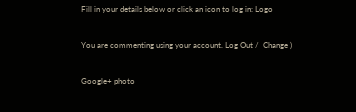Fill in your details below or click an icon to log in: Logo

You are commenting using your account. Log Out /  Change )

Google+ photo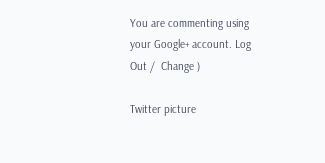You are commenting using your Google+ account. Log Out /  Change )

Twitter picture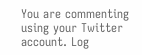You are commenting using your Twitter account. Log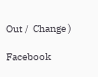Out /  Change )

Facebook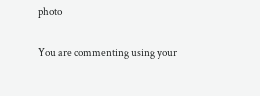photo

You are commenting using your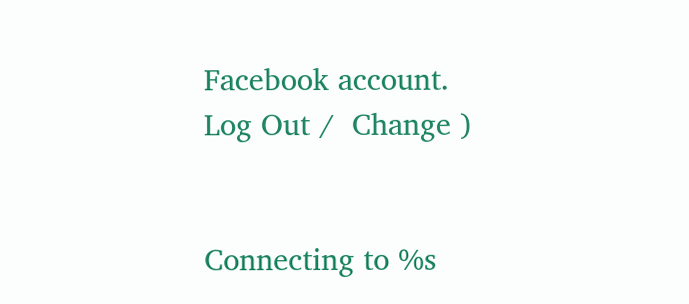Facebook account. Log Out /  Change )


Connecting to %s